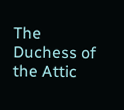The Duchess of the Attic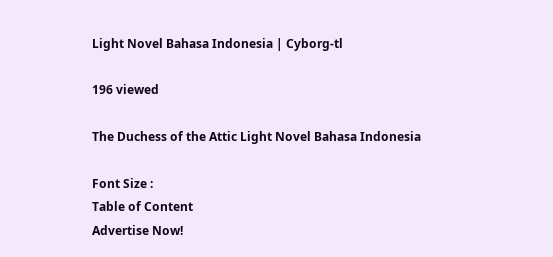Light Novel Bahasa Indonesia | Cyborg-tl

196 viewed

The Duchess of the Attic Light Novel Bahasa Indonesia

Font Size :
Table of Content
Advertise Now!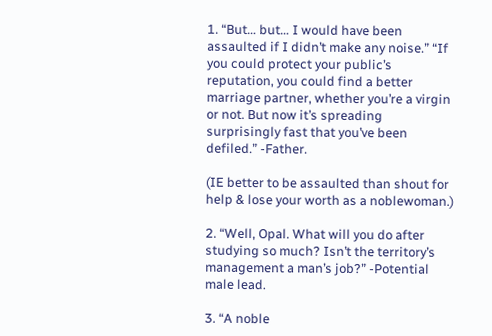1. “But… but… I would have been assaulted if I didn’t make any noise.” “If you could protect your public’s reputation, you could find a better marriage partner, whether you’re a virgin or not. But now it’s spreading surprisingly fast that you’ve been defiled.” -Father.

(IE better to be assaulted than shout for help & lose your worth as a noblewoman.)

2. “Well, Opal. What will you do after studying so much? Isn’t the territory’s management a man’s job?” -Potential male lead.

3. “A noble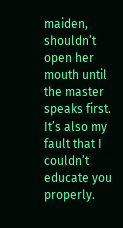maiden, shouldn’t open her mouth until the master speaks first. It’s also my fault that I couldn’t educate you properly.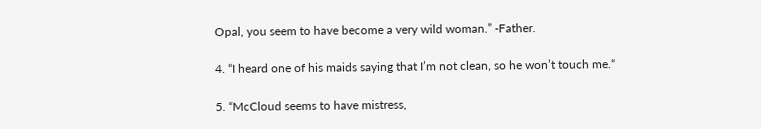Opal, you seem to have become a very wild woman.” -Father.

4. “I heard one of his maids saying that I’m not clean, so he won’t touch me.“

5. “McCloud seems to have mistress,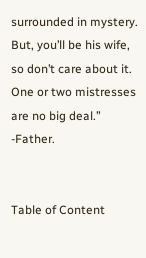surrounded in mystery. But, you’ll be his wife, so don’t care about it. One or two mistresses are no big deal.” -Father.


Table of Content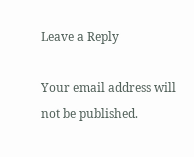Leave a Reply

Your email address will not be published.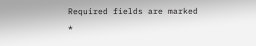Required fields are marked *